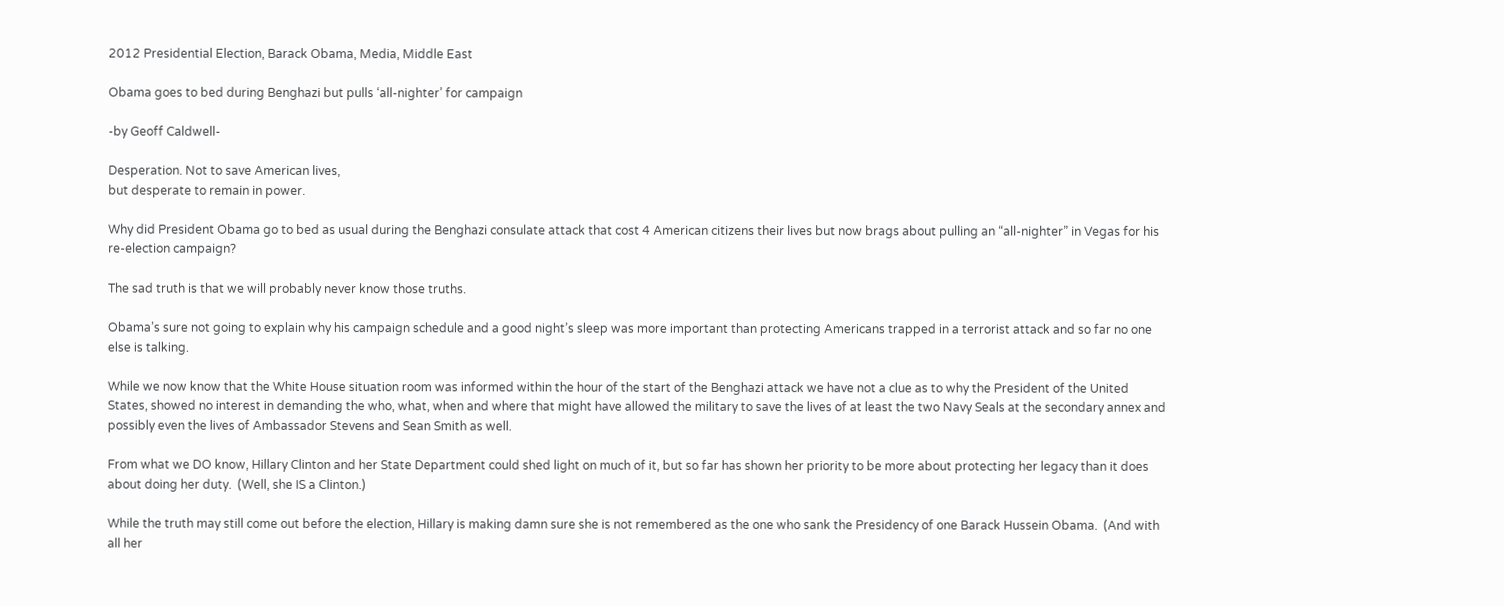2012 Presidential Election, Barack Obama, Media, Middle East

Obama goes to bed during Benghazi but pulls ‘all-nighter’ for campaign

-by Geoff Caldwell-

Desperation. Not to save American lives,
but desperate to remain in power.

Why did President Obama go to bed as usual during the Benghazi consulate attack that cost 4 American citizens their lives but now brags about pulling an “all-nighter” in Vegas for his re-election campaign?

The sad truth is that we will probably never know those truths.

Obama’s sure not going to explain why his campaign schedule and a good night’s sleep was more important than protecting Americans trapped in a terrorist attack and so far no one else is talking.

While we now know that the White House situation room was informed within the hour of the start of the Benghazi attack we have not a clue as to why the President of the United States, showed no interest in demanding the who, what, when and where that might have allowed the military to save the lives of at least the two Navy Seals at the secondary annex and possibly even the lives of Ambassador Stevens and Sean Smith as well.

From what we DO know, Hillary Clinton and her State Department could shed light on much of it, but so far has shown her priority to be more about protecting her legacy than it does about doing her duty.  (Well, she IS a Clinton.)

While the truth may still come out before the election, Hillary is making damn sure she is not remembered as the one who sank the Presidency of one Barack Hussein Obama.  (And with all her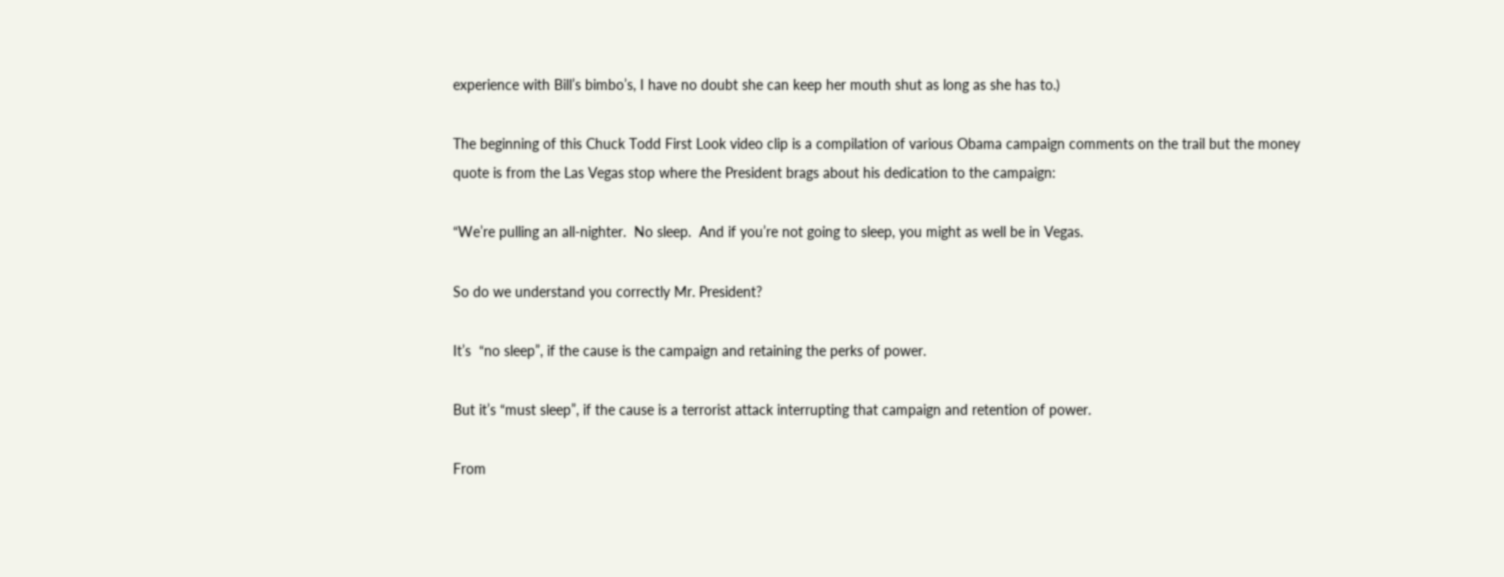experience with Bill’s bimbo’s, I have no doubt she can keep her mouth shut as long as she has to.)

The beginning of this Chuck Todd First Look video clip is a compilation of various Obama campaign comments on the trail but the money quote is from the Las Vegas stop where the President brags about his dedication to the campaign:

“We’re pulling an all-nighter.  No sleep.  And if you’re not going to sleep, you might as well be in Vegas.

So do we understand you correctly Mr. President?

It’s  “no sleep”, if the cause is the campaign and retaining the perks of power.

But it’s “must sleep”, if the cause is a terrorist attack interrupting that campaign and retention of power.

From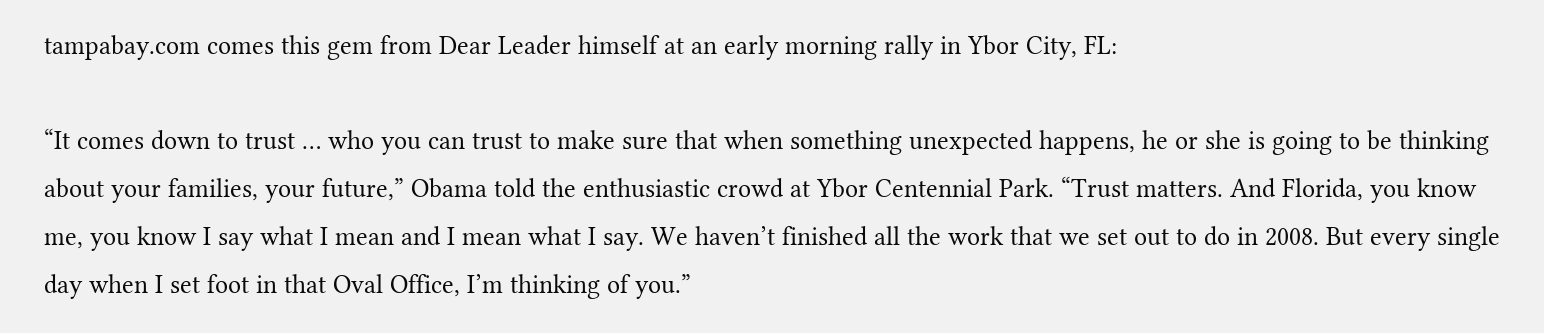tampabay.com comes this gem from Dear Leader himself at an early morning rally in Ybor City, FL:

“It comes down to trust … who you can trust to make sure that when something unexpected happens, he or she is going to be thinking about your families, your future,” Obama told the enthusiastic crowd at Ybor Centennial Park. “Trust matters. And Florida, you know me, you know I say what I mean and I mean what I say. We haven’t finished all the work that we set out to do in 2008. But every single day when I set foot in that Oval Office, I’m thinking of you.”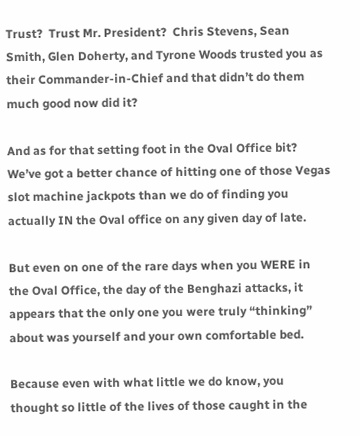Trust?  Trust Mr. President?  Chris Stevens, Sean Smith, Glen Doherty, and Tyrone Woods trusted you as their Commander-in-Chief and that didn’t do them much good now did it?

And as for that setting foot in the Oval Office bit?  We’ve got a better chance of hitting one of those Vegas slot machine jackpots than we do of finding you actually IN the Oval office on any given day of late.

But even on one of the rare days when you WERE in the Oval Office, the day of the Benghazi attacks, it appears that the only one you were truly “thinking” about was yourself and your own comfortable bed.

Because even with what little we do know, you thought so little of the lives of those caught in the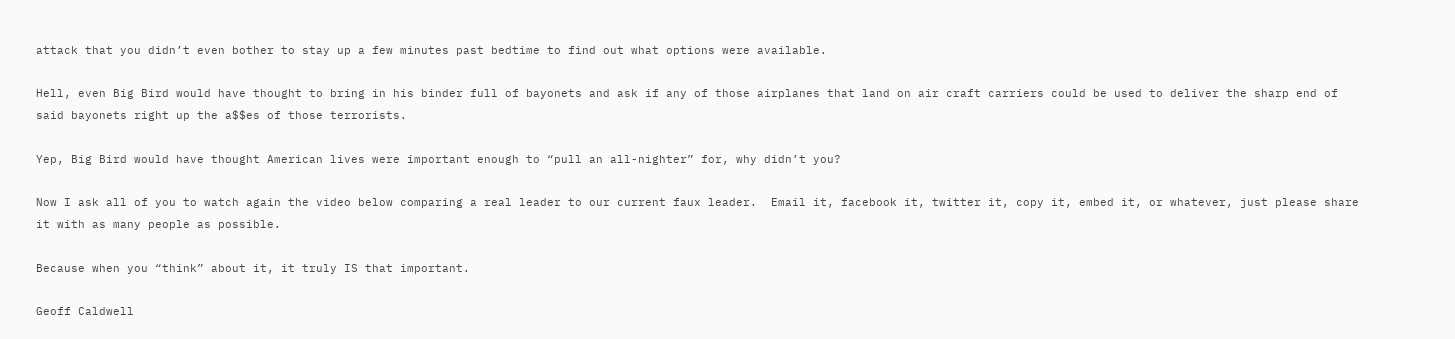attack that you didn’t even bother to stay up a few minutes past bedtime to find out what options were available.

Hell, even Big Bird would have thought to bring in his binder full of bayonets and ask if any of those airplanes that land on air craft carriers could be used to deliver the sharp end of said bayonets right up the a$$es of those terrorists.

Yep, Big Bird would have thought American lives were important enough to “pull an all-nighter” for, why didn’t you?

Now I ask all of you to watch again the video below comparing a real leader to our current faux leader.  Email it, facebook it, twitter it, copy it, embed it, or whatever, just please share it with as many people as possible.

Because when you “think” about it, it truly IS that important.

Geoff Caldwell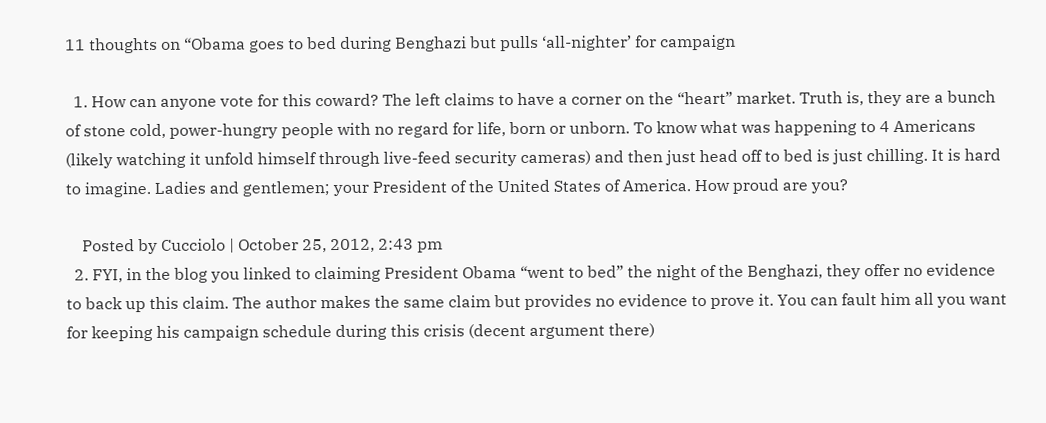11 thoughts on “Obama goes to bed during Benghazi but pulls ‘all-nighter’ for campaign

  1. How can anyone vote for this coward? The left claims to have a corner on the “heart” market. Truth is, they are a bunch of stone cold, power-hungry people with no regard for life, born or unborn. To know what was happening to 4 Americans (likely watching it unfold himself through live-feed security cameras) and then just head off to bed is just chilling. It is hard to imagine. Ladies and gentlemen; your President of the United States of America. How proud are you?

    Posted by Cucciolo | October 25, 2012, 2:43 pm
  2. FYI, in the blog you linked to claiming President Obama “went to bed” the night of the Benghazi, they offer no evidence to back up this claim. The author makes the same claim but provides no evidence to prove it. You can fault him all you want for keeping his campaign schedule during this crisis (decent argument there)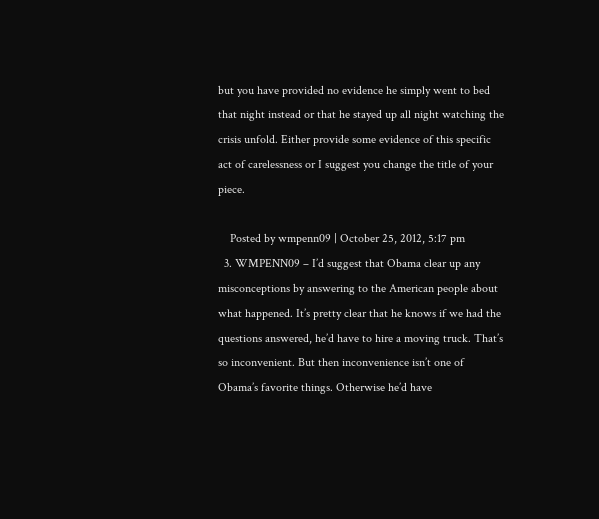but you have provided no evidence he simply went to bed that night instead or that he stayed up all night watching the crisis unfold. Either provide some evidence of this specific act of carelessness or I suggest you change the title of your piece.

    Posted by wmpenn09 | October 25, 2012, 5:17 pm
  3. WMPENN09 – I’d suggest that Obama clear up any misconceptions by answering to the American people about what happened. It’s pretty clear that he knows if we had the questions answered, he’d have to hire a moving truck. That’s so inconvenient. But then inconvenience isn’t one of Obama’s favorite things. Otherwise he’d have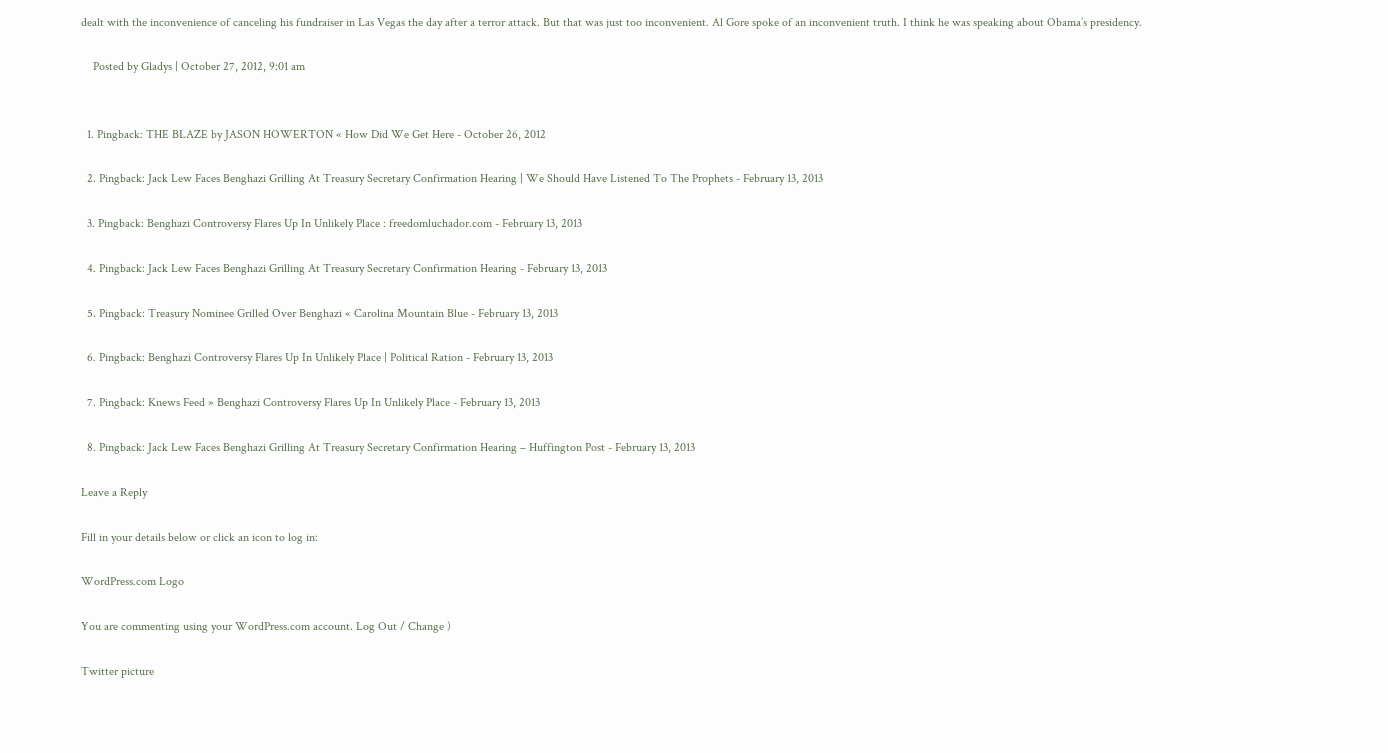dealt with the inconvenience of canceling his fundraiser in Las Vegas the day after a terror attack. But that was just too inconvenient. Al Gore spoke of an inconvenient truth. I think he was speaking about Obama’s presidency.

    Posted by Gladys | October 27, 2012, 9:01 am


  1. Pingback: THE BLAZE by JASON HOWERTON « How Did We Get Here - October 26, 2012

  2. Pingback: Jack Lew Faces Benghazi Grilling At Treasury Secretary Confirmation Hearing | We Should Have Listened To The Prophets - February 13, 2013

  3. Pingback: Benghazi Controversy Flares Up In Unlikely Place : freedomluchador.com - February 13, 2013

  4. Pingback: Jack Lew Faces Benghazi Grilling At Treasury Secretary Confirmation Hearing - February 13, 2013

  5. Pingback: Treasury Nominee Grilled Over Benghazi « Carolina Mountain Blue - February 13, 2013

  6. Pingback: Benghazi Controversy Flares Up In Unlikely Place | Political Ration - February 13, 2013

  7. Pingback: Knews Feed » Benghazi Controversy Flares Up In Unlikely Place - February 13, 2013

  8. Pingback: Jack Lew Faces Benghazi Grilling At Treasury Secretary Confirmation Hearing – Huffington Post - February 13, 2013

Leave a Reply

Fill in your details below or click an icon to log in:

WordPress.com Logo

You are commenting using your WordPress.com account. Log Out / Change )

Twitter picture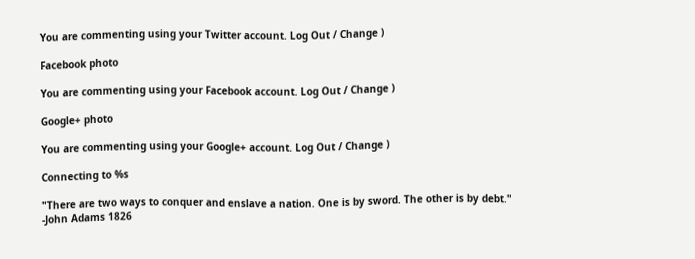You are commenting using your Twitter account. Log Out / Change )

Facebook photo

You are commenting using your Facebook account. Log Out / Change )

Google+ photo

You are commenting using your Google+ account. Log Out / Change )

Connecting to %s

"There are two ways to conquer and enslave a nation. One is by sword. The other is by debt." -John Adams 1826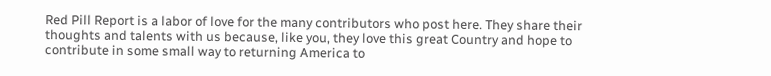Red Pill Report is a labor of love for the many contributors who post here. They share their thoughts and talents with us because, like you, they love this great Country and hope to contribute in some small way to returning America to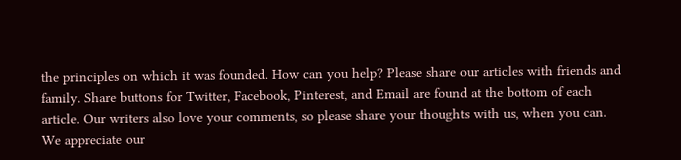the principles on which it was founded. How can you help? Please share our articles with friends and family. Share buttons for Twitter, Facebook, Pinterest, and Email are found at the bottom of each article. Our writers also love your comments, so please share your thoughts with us, when you can. We appreciate our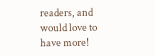readers, and would love to have more!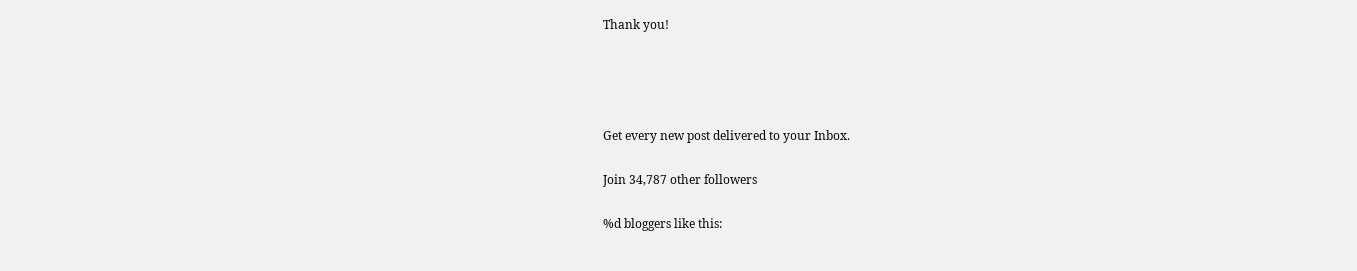Thank you!




Get every new post delivered to your Inbox.

Join 34,787 other followers

%d bloggers like this: